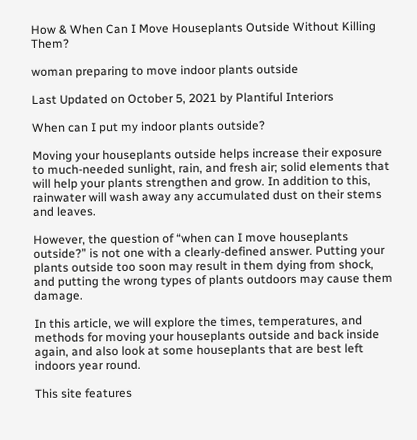How & When Can I Move Houseplants Outside Without Killing Them?

woman preparing to move indoor plants outside

Last Updated on October 5, 2021 by Plantiful Interiors

When can I put my indoor plants outside?

Moving your houseplants outside helps increase their exposure to much-needed sunlight, rain, and fresh air; solid elements that will help your plants strengthen and grow. In addition to this, rainwater will wash away any accumulated dust on their stems and leaves.

However, the question of “when can I move houseplants outside?” is not one with a clearly-defined answer. Putting your plants outside too soon may result in them dying from shock, and putting the wrong types of plants outdoors may cause them damage.

In this article, we will explore the times, temperatures, and methods for moving your houseplants outside and back inside again, and also look at some houseplants that are best left indoors year round.

This site features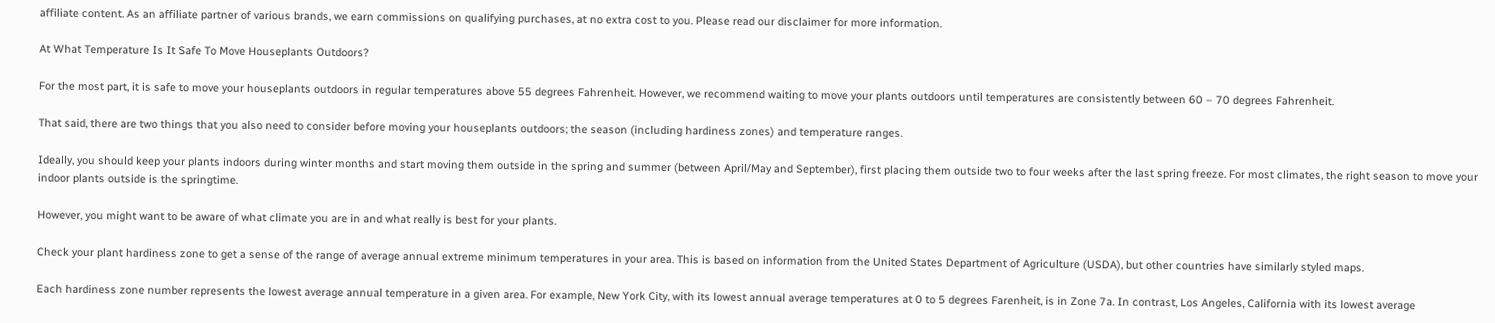affiliate content. As an affiliate partner of various brands, we earn commissions on qualifying purchases, at no extra cost to you. Please read our disclaimer for more information.

At What Temperature Is It Safe To Move Houseplants Outdoors?

For the most part, it is safe to move your houseplants outdoors in regular temperatures above 55 degrees Fahrenheit. However, we recommend waiting to move your plants outdoors until temperatures are consistently between 60 – 70 degrees Fahrenheit.

That said, there are two things that you also need to consider before moving your houseplants outdoors; the season (including hardiness zones) and temperature ranges.

Ideally, you should keep your plants indoors during winter months and start moving them outside in the spring and summer (between April/May and September), first placing them outside two to four weeks after the last spring freeze. For most climates, the right season to move your indoor plants outside is the springtime.

However, you might want to be aware of what climate you are in and what really is best for your plants.

Check your plant hardiness zone to get a sense of the range of average annual extreme minimum temperatures in your area. This is based on information from the United States Department of Agriculture (USDA), but other countries have similarly styled maps.

Each hardiness zone number represents the lowest average annual temperature in a given area. For example, New York City, with its lowest annual average temperatures at 0 to 5 degrees Farenheit, is in Zone 7a. In contrast, Los Angeles, California with its lowest average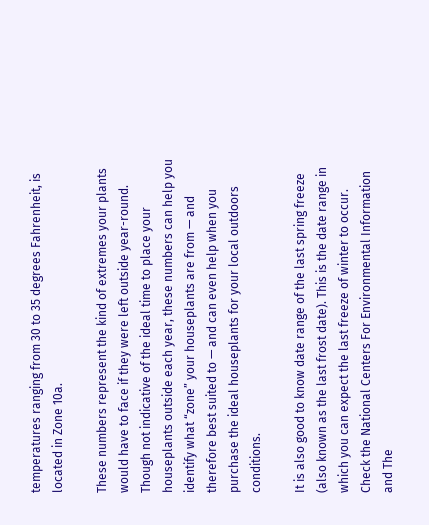temperatures ranging from 30 to 35 degrees Fahrenheit, is located in Zone 10a.

These numbers represent the kind of extremes your plants would have to face if they were left outside year-round. Though not indicative of the ideal time to place your houseplants outside each year, these numbers can help you identify what “zone” your houseplants are from — and therefore best suited to — and can even help when you purchase the ideal houseplants for your local outdoors conditions.

It is also good to know date range of the last spring freeze (also known as the last frost date). This is the date range in which you can expect the last freeze of winter to occur. Check the National Centers For Environmental Information and The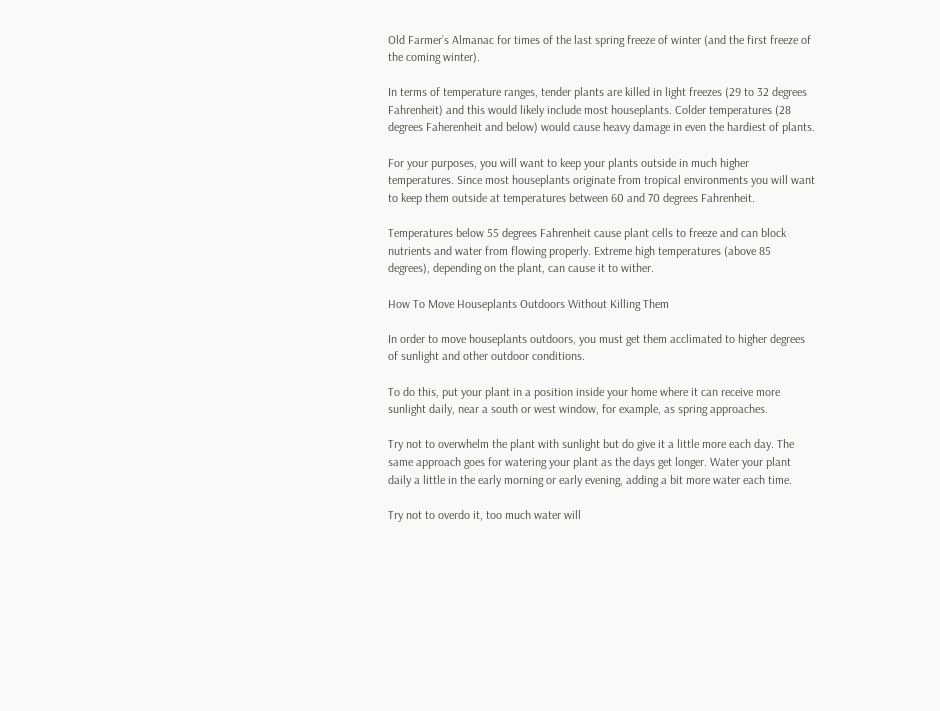Old Farmer’s Almanac for times of the last spring freeze of winter (and the first freeze of the coming winter).

In terms of temperature ranges, tender plants are killed in light freezes (29 to 32 degrees Fahrenheit) and this would likely include most houseplants. Colder temperatures (28 degrees Faherenheit and below) would cause heavy damage in even the hardiest of plants.

For your purposes, you will want to keep your plants outside in much higher temperatures. Since most houseplants originate from tropical environments you will want to keep them outside at temperatures between 60 and 70 degrees Fahrenheit.

Temperatures below 55 degrees Fahrenheit cause plant cells to freeze and can block nutrients and water from flowing properly. Extreme high temperatures (above 85 degrees), depending on the plant, can cause it to wither.

How To Move Houseplants Outdoors Without Killing Them

In order to move houseplants outdoors, you must get them acclimated to higher degrees of sunlight and other outdoor conditions.

To do this, put your plant in a position inside your home where it can receive more sunlight daily, near a south or west window, for example, as spring approaches.

Try not to overwhelm the plant with sunlight but do give it a little more each day. The same approach goes for watering your plant as the days get longer. Water your plant daily a little in the early morning or early evening, adding a bit more water each time.

Try not to overdo it, too much water will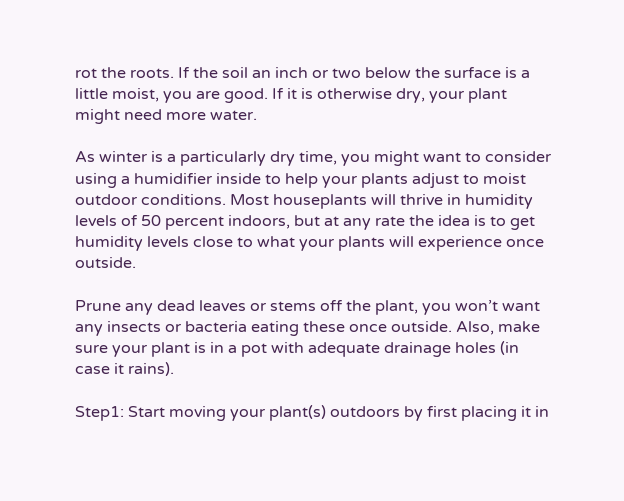rot the roots. If the soil an inch or two below the surface is a little moist, you are good. If it is otherwise dry, your plant might need more water.

As winter is a particularly dry time, you might want to consider using a humidifier inside to help your plants adjust to moist outdoor conditions. Most houseplants will thrive in humidity levels of 50 percent indoors, but at any rate the idea is to get humidity levels close to what your plants will experience once outside.

Prune any dead leaves or stems off the plant, you won’t want any insects or bacteria eating these once outside. Also, make sure your plant is in a pot with adequate drainage holes (in case it rains).

Step1: Start moving your plant(s) outdoors by first placing it in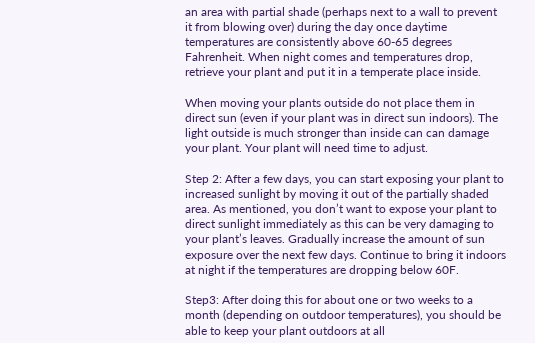an area with partial shade (perhaps next to a wall to prevent it from blowing over) during the day once daytime temperatures are consistently above 60-65 degrees Fahrenheit. When night comes and temperatures drop, retrieve your plant and put it in a temperate place inside.

When moving your plants outside do not place them in direct sun (even if your plant was in direct sun indoors). The light outside is much stronger than inside can can damage your plant. Your plant will need time to adjust.

Step 2: After a few days, you can start exposing your plant to increased sunlight by moving it out of the partially shaded area. As mentioned, you don’t want to expose your plant to direct sunlight immediately as this can be very damaging to your plant’s leaves. Gradually increase the amount of sun exposure over the next few days. Continue to bring it indoors at night if the temperatures are dropping below 60F.

Step3: After doing this for about one or two weeks to a month (depending on outdoor temperatures), you should be able to keep your plant outdoors at all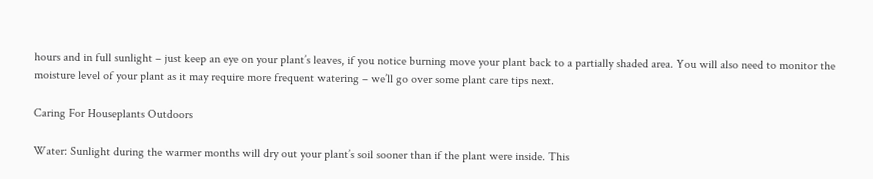hours and in full sunlight – just keep an eye on your plant’s leaves, if you notice burning move your plant back to a partially shaded area. You will also need to monitor the moisture level of your plant as it may require more frequent watering – we’ll go over some plant care tips next.

Caring For Houseplants Outdoors

Water: Sunlight during the warmer months will dry out your plant’s soil sooner than if the plant were inside. This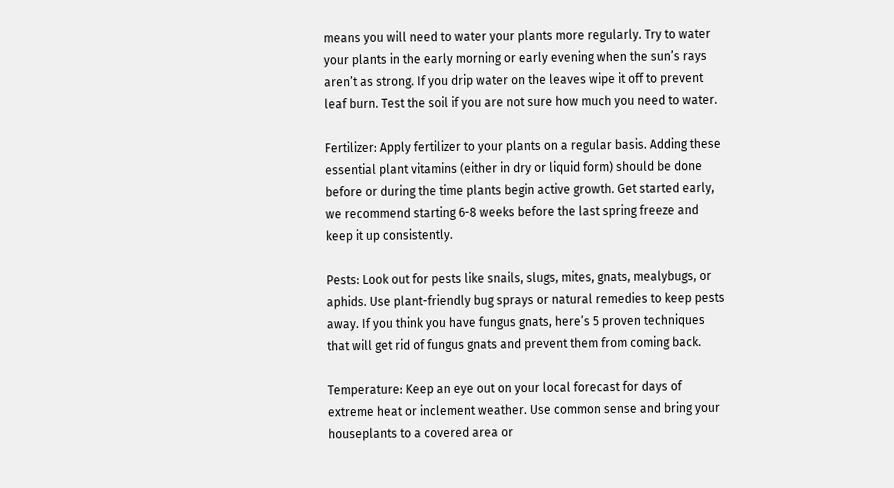means you will need to water your plants more regularly. Try to water your plants in the early morning or early evening when the sun’s rays aren’t as strong. If you drip water on the leaves wipe it off to prevent leaf burn. Test the soil if you are not sure how much you need to water.

Fertilizer: Apply fertilizer to your plants on a regular basis. Adding these essential plant vitamins (either in dry or liquid form) should be done before or during the time plants begin active growth. Get started early, we recommend starting 6-8 weeks before the last spring freeze and keep it up consistently.

Pests: Look out for pests like snails, slugs, mites, gnats, mealybugs, or aphids. Use plant-friendly bug sprays or natural remedies to keep pests away. If you think you have fungus gnats, here’s 5 proven techniques that will get rid of fungus gnats and prevent them from coming back.

Temperature: Keep an eye out on your local forecast for days of extreme heat or inclement weather. Use common sense and bring your houseplants to a covered area or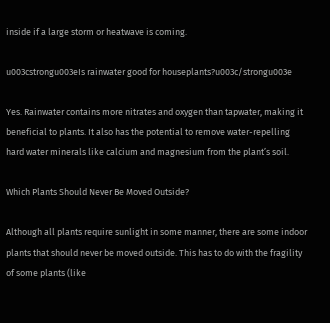inside if a large storm or heatwave is coming.

u003cstrongu003eIs rainwater good for houseplants?u003c/strongu003e

Yes. Rainwater contains more nitrates and oxygen than tapwater, making it beneficial to plants. It also has the potential to remove water-repelling hard water minerals like calcium and magnesium from the plant’s soil.

Which Plants Should Never Be Moved Outside?

Although all plants require sunlight in some manner, there are some indoor plants that should never be moved outside. This has to do with the fragility of some plants (like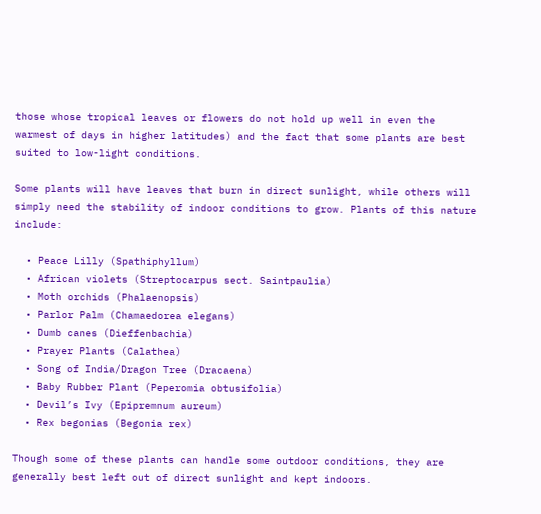those whose tropical leaves or flowers do not hold up well in even the warmest of days in higher latitudes) and the fact that some plants are best suited to low-light conditions.

Some plants will have leaves that burn in direct sunlight, while others will simply need the stability of indoor conditions to grow. Plants of this nature include:

  • Peace Lilly (Spathiphyllum)
  • African violets (Streptocarpus sect. Saintpaulia)
  • Moth orchids (Phalaenopsis)
  • Parlor Palm (Chamaedorea elegans)
  • Dumb canes (Dieffenbachia)
  • Prayer Plants (Calathea)
  • Song of India/Dragon Tree (Dracaena)
  • Baby Rubber Plant (Peperomia obtusifolia)
  • Devil’s Ivy (Epipremnum aureum)
  • Rex begonias (Begonia rex)

Though some of these plants can handle some outdoor conditions, they are generally best left out of direct sunlight and kept indoors.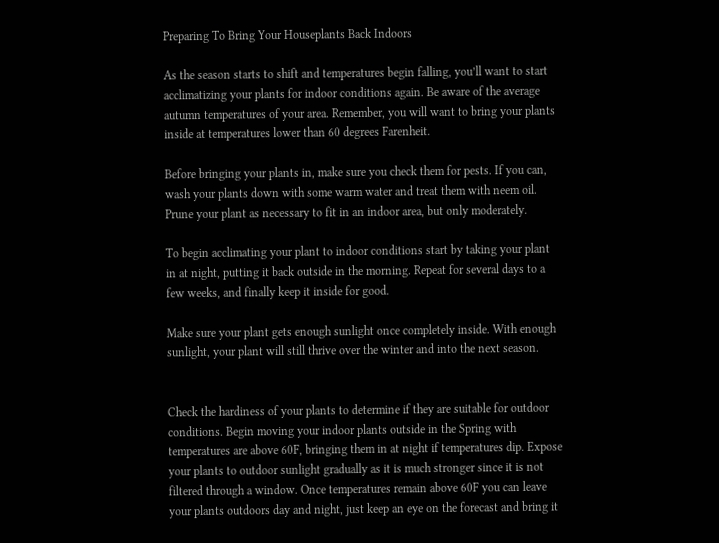Preparing To Bring Your Houseplants Back Indoors

As the season starts to shift and temperatures begin falling, you’ll want to start acclimatizing your plants for indoor conditions again. Be aware of the average autumn temperatures of your area. Remember, you will want to bring your plants inside at temperatures lower than 60 degrees Farenheit.

Before bringing your plants in, make sure you check them for pests. If you can, wash your plants down with some warm water and treat them with neem oil. Prune your plant as necessary to fit in an indoor area, but only moderately.

To begin acclimating your plant to indoor conditions start by taking your plant in at night, putting it back outside in the morning. Repeat for several days to a few weeks, and finally keep it inside for good.

Make sure your plant gets enough sunlight once completely inside. With enough sunlight, your plant will still thrive over the winter and into the next season.


Check the hardiness of your plants to determine if they are suitable for outdoor conditions. Begin moving your indoor plants outside in the Spring with temperatures are above 60F, bringing them in at night if temperatures dip. Expose your plants to outdoor sunlight gradually as it is much stronger since it is not filtered through a window. Once temperatures remain above 60F you can leave your plants outdoors day and night, just keep an eye on the forecast and bring it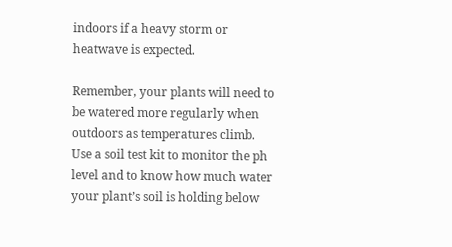indoors if a heavy storm or heatwave is expected.

Remember, your plants will need to be watered more regularly when outdoors as temperatures climb. Use a soil test kit to monitor the ph level and to know how much water your plant’s soil is holding below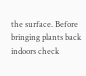the surface. Before bringing plants back indoors check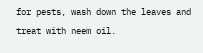for pests, wash down the leaves and treat with neem oil.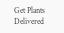Get Plants Delivered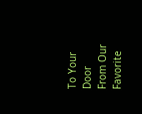To Your Door From Our Favorite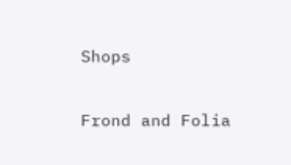Shops

Frond and Folia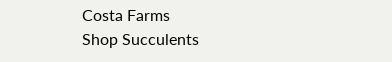Costa Farms
Shop Succulents